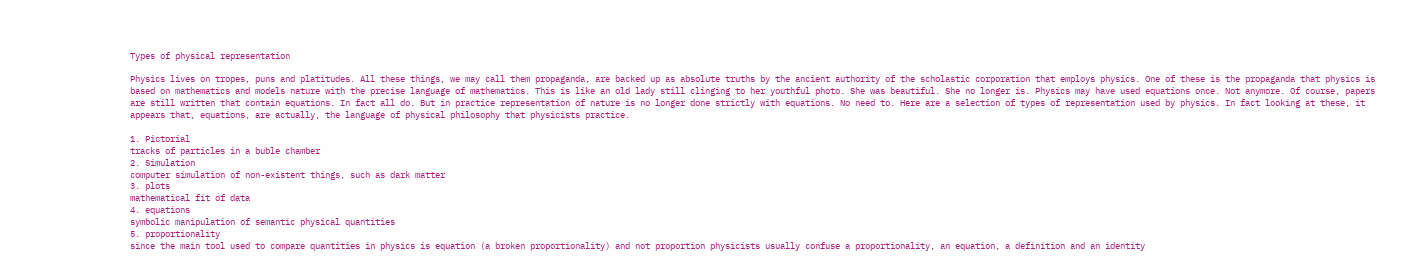Types of physical representation

Physics lives on tropes, puns and platitudes. All these things, we may call them propaganda, are backed up as absolute truths by the ancient authority of the scholastic corporation that employs physics. One of these is the propaganda that physics is based on mathematics and models nature with the precise language of mathematics. This is like an old lady still clinging to her youthful photo. She was beautiful. She no longer is. Physics may have used equations once. Not anymore. Of course, papers are still written that contain equations. In fact all do. But in practice representation of nature is no longer done strictly with equations. No need to. Here are a selection of types of representation used by physics. In fact looking at these, it appears that, equations, are actually, the language of physical philosophy that physicists practice.

1. Pictorial
tracks of particles in a buble chamber
2. Simulation
computer simulation of non-existent things, such as dark matter
3. plots
mathematical fit of data
4. equations
symbolic manipulation of semantic physical quantities
5. proportionality
since the main tool used to compare quantities in physics is equation (a broken proportionality) and not proportion physicists usually confuse a proportionality, an equation, a definition and an identity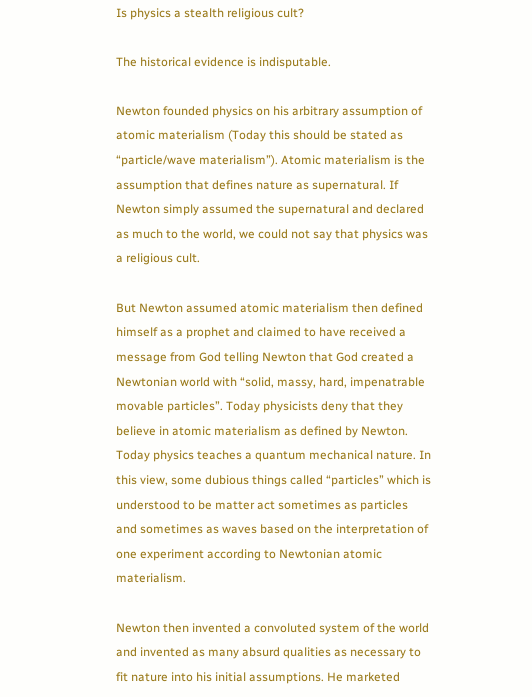Is physics a stealth religious cult?

The historical evidence is indisputable.

Newton founded physics on his arbitrary assumption of atomic materialism (Today this should be stated as “particle/wave materialism”). Atomic materialism is the assumption that defines nature as supernatural. If Newton simply assumed the supernatural and declared as much to the world, we could not say that physics was a religious cult.

But Newton assumed atomic materialism then defined himself as a prophet and claimed to have received a message from God telling Newton that God created a Newtonian world with “solid, massy, hard, impenatrable movable particles”. Today physicists deny that they believe in atomic materialism as defined by Newton. Today physics teaches a quantum mechanical nature. In this view, some dubious things called “particles” which is understood to be matter act sometimes as particles and sometimes as waves based on the interpretation of one experiment according to Newtonian atomic materialism.

Newton then invented a convoluted system of the world and invented as many absurd qualities as necessary to fit nature into his initial assumptions. He marketed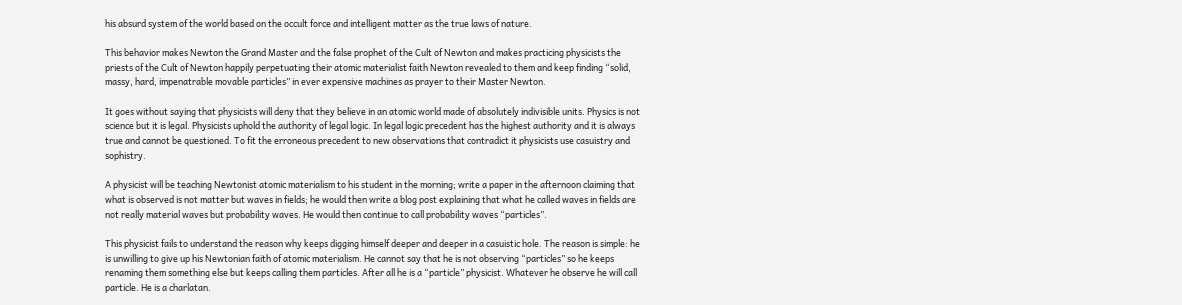his absurd system of the world based on the occult force and intelligent matter as the true laws of nature.

This behavior makes Newton the Grand Master and the false prophet of the Cult of Newton and makes practicing physicists the priests of the Cult of Newton happily perpetuating their atomic materialist faith Newton revealed to them and keep finding “solid, massy, hard, impenatrable movable particles” in ever expensive machines as prayer to their Master Newton.

It goes without saying that physicists will deny that they believe in an atomic world made of absolutely indivisible units. Physics is not science but it is legal. Physicists uphold the authority of legal logic. In legal logic precedent has the highest authority and it is always true and cannot be questioned. To fit the erroneous precedent to new observations that contradict it physicists use casuistry and sophistry.

A physicist will be teaching Newtonist atomic materialism to his student in the morning; write a paper in the afternoon claiming that what is observed is not matter but waves in fields; he would then write a blog post explaining that what he called waves in fields are not really material waves but probability waves. He would then continue to call probability waves “particles”.

This physicist fails to understand the reason why keeps digging himself deeper and deeper in a casuistic hole. The reason is simple: he is unwilling to give up his Newtonian faith of atomic materialism. He cannot say that he is not observing “particles” so he keeps renaming them something else but keeps calling them particles. After all he is a “particle” physicist. Whatever he observe he will call particle. He is a charlatan.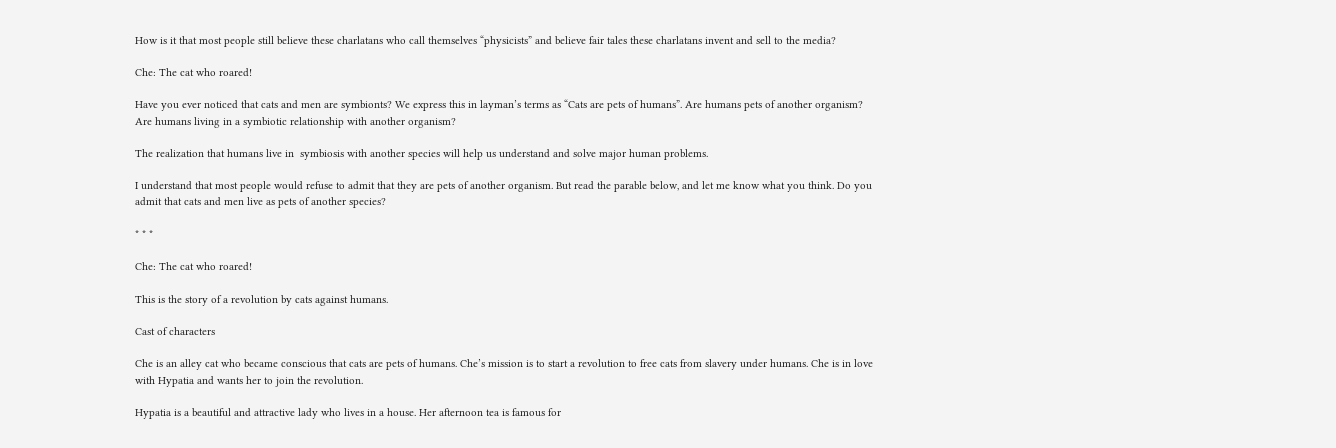How is it that most people still believe these charlatans who call themselves “physicists” and believe fair tales these charlatans invent and sell to the media?

Che: The cat who roared!

Have you ever noticed that cats and men are symbionts? We express this in layman’s terms as “Cats are pets of humans”. Are humans pets of another organism? Are humans living in a symbiotic relationship with another organism?

The realization that humans live in  symbiosis with another species will help us understand and solve major human problems.

I understand that most people would refuse to admit that they are pets of another organism. But read the parable below, and let me know what you think. Do you admit that cats and men live as pets of another species?

* * *

Che: The cat who roared!

This is the story of a revolution by cats against humans.

Cast of characters

Che is an alley cat who became conscious that cats are pets of humans. Che’s mission is to start a revolution to free cats from slavery under humans. Che is in love with Hypatia and wants her to join the revolution.

Hypatia is a beautiful and attractive lady who lives in a house. Her afternoon tea is famous for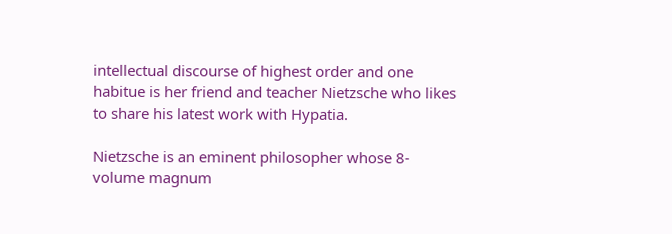intellectual discourse of highest order and one habitue is her friend and teacher Nietzsche who likes to share his latest work with Hypatia.

Nietzsche is an eminent philosopher whose 8-volume magnum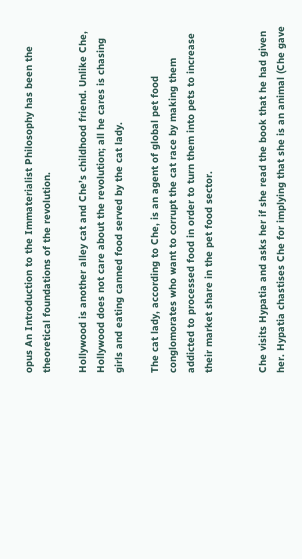opus An Introduction to the Immaterialist Philosophy has been the theoretical foundations of the revolution.

Hollywood is another alley cat and Che’s childhood friend. Unlike Che, Hollywood does not care about the revolution; all he cares is chasing girls and eating canned food served by the cat lady.

The cat lady, according to Che, is an agent of global pet food conglomorates who want to corrupt the cat race by making them addicted to processed food in order to turn them into pets to increase their market share in the pet food sector.


Che visits Hypatia and asks her if she read the book that he had given her. Hypatia chastises Che for implying that she is an animal (Che gave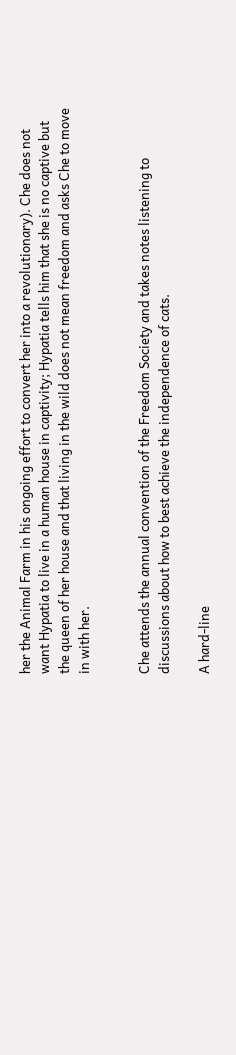her the Animal Farm in his ongoing effort to convert her into a revolutionary). Che does not want Hypatia to live in a human house in captivity; Hypatia tells him that she is no captive but the queen of her house and that living in the wild does not mean freedom and asks Che to move in with her.


Che attends the annual convention of the Freedom Society and takes notes listening to discussions about how to best achieve the independence of cats.

A hard-line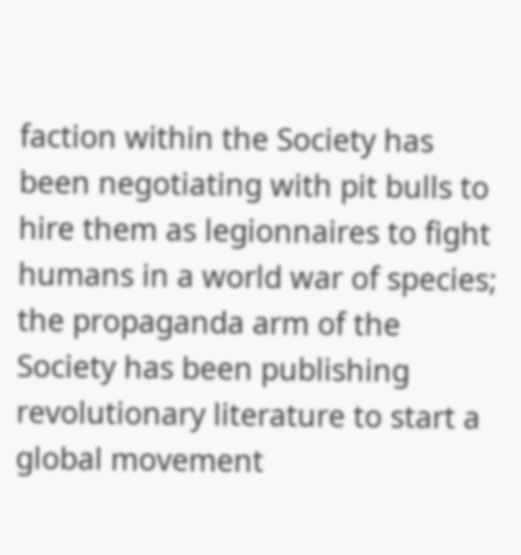faction within the Society has been negotiating with pit bulls to hire them as legionnaires to fight humans in a world war of species; the propaganda arm of the Society has been publishing revolutionary literature to start a global movement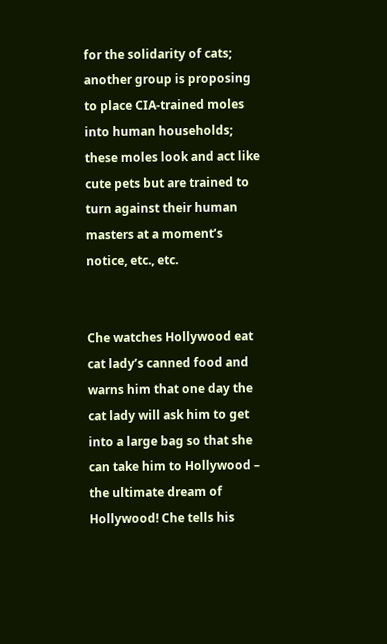for the solidarity of cats; another group is proposing to place CIA-trained moles into human households; these moles look and act like cute pets but are trained to turn against their human masters at a moment’s notice, etc., etc.


Che watches Hollywood eat cat lady’s canned food and warns him that one day the cat lady will ask him to get into a large bag so that she can take him to Hollywood – the ultimate dream of Hollywood! Che tells his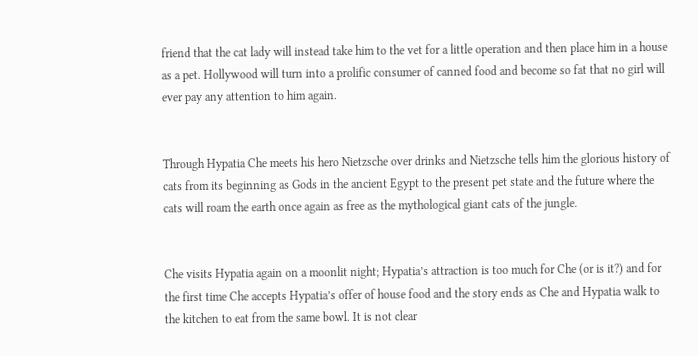friend that the cat lady will instead take him to the vet for a little operation and then place him in a house as a pet. Hollywood will turn into a prolific consumer of canned food and become so fat that no girl will ever pay any attention to him again.


Through Hypatia Che meets his hero Nietzsche over drinks and Nietzsche tells him the glorious history of cats from its beginning as Gods in the ancient Egypt to the present pet state and the future where the cats will roam the earth once again as free as the mythological giant cats of the jungle.


Che visits Hypatia again on a moonlit night; Hypatia’s attraction is too much for Che (or is it?) and for the first time Che accepts Hypatia’s offer of house food and the story ends as Che and Hypatia walk to the kitchen to eat from the same bowl. It is not clear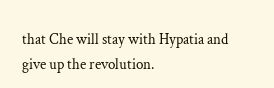that Che will stay with Hypatia and give up the revolution.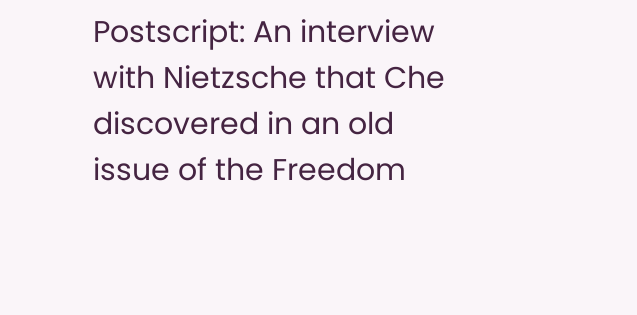Postscript: An interview with Nietzsche that Che discovered in an old issue of the Freedom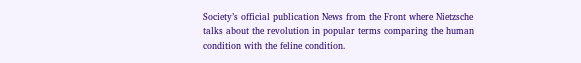Society’s official publication News from the Front where Nietzsche talks about the revolution in popular terms comparing the human condition with the feline condition.